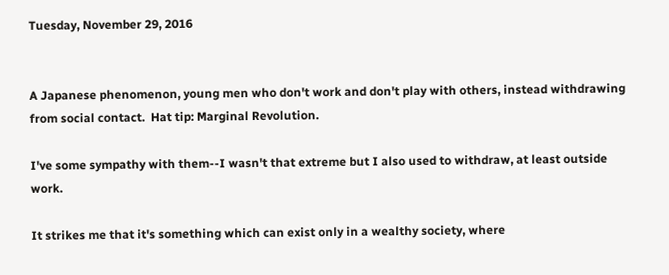Tuesday, November 29, 2016


A Japanese phenomenon, young men who don't work and don't play with others, instead withdrawing from social contact.  Hat tip: Marginal Revolution.

I've some sympathy with them--I wasn't that extreme but I also used to withdraw, at least outside work.

It strikes me that it's something which can exist only in a wealthy society, where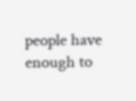people have enough to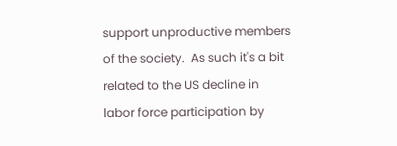support unproductive members of the society.  As such it's a bit related to the US decline in labor force participation by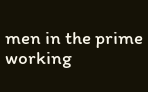men in the prime working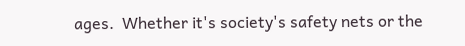ages.  Whether it's society's safety nets or the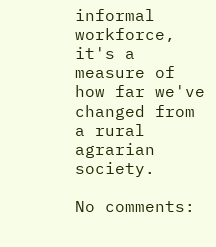informal workforce, it's a measure of how far we've changed from a rural agrarian society.

No comments: